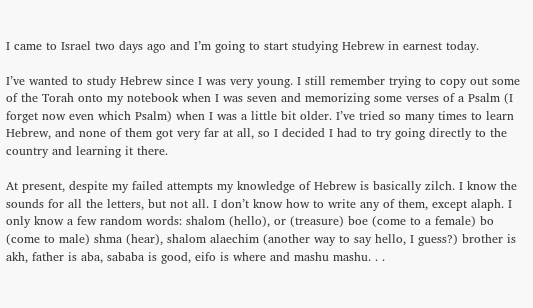I came to Israel two days ago and I’m going to start studying Hebrew in earnest today.

I’ve wanted to study Hebrew since I was very young. I still remember trying to copy out some of the Torah onto my notebook when I was seven and memorizing some verses of a Psalm (I forget now even which Psalm) when I was a little bit older. I’ve tried so many times to learn Hebrew, and none of them got very far at all, so I decided I had to try going directly to the country and learning it there.

At present, despite my failed attempts my knowledge of Hebrew is basically zilch. I know the sounds for all the letters, but not all. I don’t know how to write any of them, except alaph. I only know a few random words: shalom (hello), or (treasure) boe (come to a female) bo (come to male) shma (hear), shalom alaechim (another way to say hello, I guess?) brother is akh, father is aba, sababa is good, eifo is where and mashu mashu. . .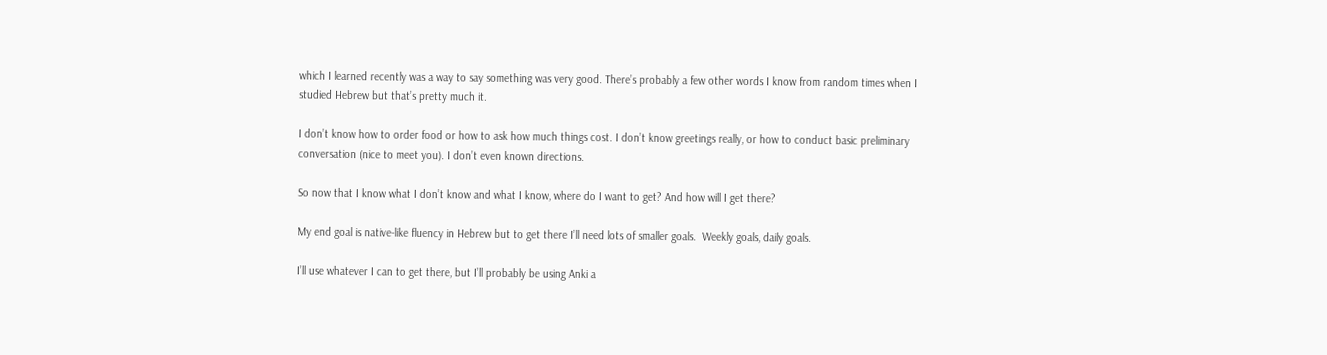which I learned recently was a way to say something was very good. There’s probably a few other words I know from random times when I studied Hebrew but that’s pretty much it.

I don’t know how to order food or how to ask how much things cost. I don’t know greetings really, or how to conduct basic preliminary conversation (nice to meet you). I don’t even known directions.

So now that I know what I don’t know and what I know, where do I want to get? And how will I get there?

My end goal is native-like fluency in Hebrew but to get there I’ll need lots of smaller goals.  Weekly goals, daily goals.

I’ll use whatever I can to get there, but I’ll probably be using Anki a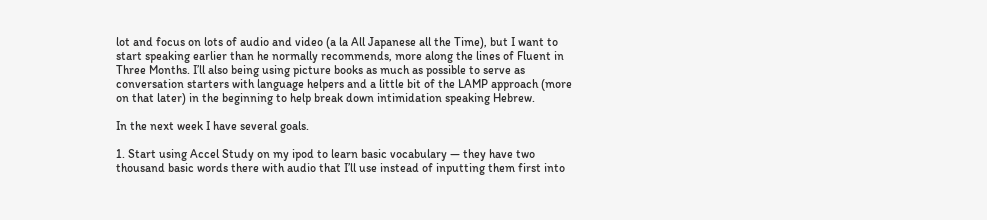lot and focus on lots of audio and video (a la All Japanese all the Time), but I want to start speaking earlier than he normally recommends, more along the lines of Fluent in Three Months. I’ll also being using picture books as much as possible to serve as conversation starters with language helpers and a little bit of the LAMP approach (more on that later) in the beginning to help break down intimidation speaking Hebrew.

In the next week I have several goals.

1. Start using Accel Study on my ipod to learn basic vocabulary — they have two thousand basic words there with audio that I’ll use instead of inputting them first into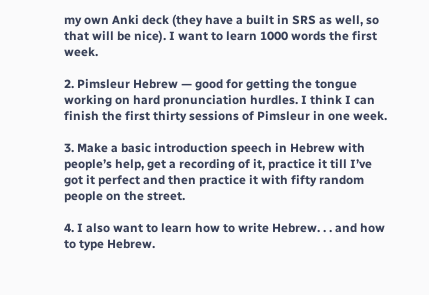my own Anki deck (they have a built in SRS as well, so that will be nice). I want to learn 1000 words the first week.

2. Pimsleur Hebrew — good for getting the tongue working on hard pronunciation hurdles. I think I can finish the first thirty sessions of Pimsleur in one week.

3. Make a basic introduction speech in Hebrew with people’s help, get a recording of it, practice it till I’ve got it perfect and then practice it with fifty random people on the street.

4. I also want to learn how to write Hebrew. . . and how to type Hebrew.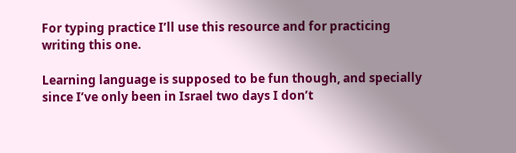For typing practice I’ll use this resource and for practicing writing this one.

Learning language is supposed to be fun though, and specially since I’ve only been in Israel two days I don’t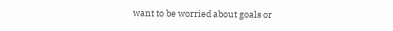want to be worried about goals or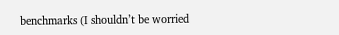benchmarks (I shouldn’t be worried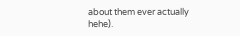about them ever actually hehe).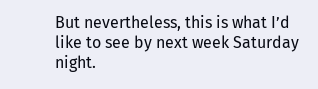But nevertheless, this is what I’d like to see by next week Saturday night.